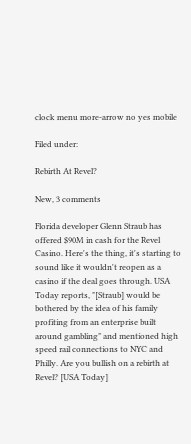clock menu more-arrow no yes mobile

Filed under:

Rebirth At Revel?

New, 3 comments

Florida developer Glenn Straub has offered $90M in cash for the Revel Casino. Here's the thing, it's starting to sound like it wouldn't reopen as a casino if the deal goes through. USA Today reports, "[Straub] would be bothered by the idea of his family profiting from an enterprise built around gambling" and mentioned high speed rail connections to NYC and Philly. Are you bullish on a rebirth at Revel? [USA Today]